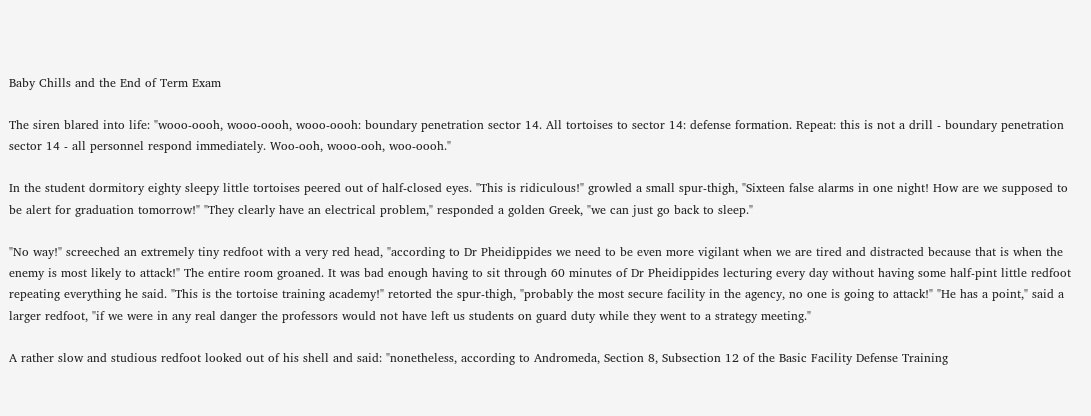Baby Chills and the End of Term Exam

The siren blared into life: "wooo-oooh, wooo-oooh, wooo-oooh: boundary penetration sector 14. All tortoises to sector 14: defense formation. Repeat: this is not a drill - boundary penetration sector 14 - all personnel respond immediately. Woo-ooh, wooo-ooh, woo-oooh."

In the student dormitory eighty sleepy little tortoises peered out of half-closed eyes. "This is ridiculous!" growled a small spur-thigh, "Sixteen false alarms in one night! How are we supposed to be alert for graduation tomorrow!" "They clearly have an electrical problem," responded a golden Greek, "we can just go back to sleep."

"No way!" screeched an extremely tiny redfoot with a very red head, "according to Dr Pheidippides we need to be even more vigilant when we are tired and distracted because that is when the enemy is most likely to attack!" The entire room groaned. It was bad enough having to sit through 60 minutes of Dr Pheidippides lecturing every day without having some half-pint little redfoot repeating everything he said. "This is the tortoise training academy!" retorted the spur-thigh, "probably the most secure facility in the agency, no one is going to attack!" "He has a point," said a larger redfoot, "if we were in any real danger the professors would not have left us students on guard duty while they went to a strategy meeting."

A rather slow and studious redfoot looked out of his shell and said: "nonetheless, according to Andromeda, Section 8, Subsection 12 of the Basic Facility Defense Training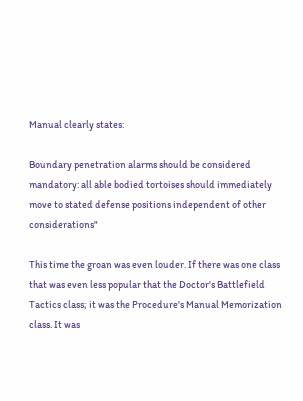Manual clearly states:

Boundary penetration alarms should be considered mandatory: all able bodied tortoises should immediately move to stated defense positions independent of other considerations"

This time the groan was even louder. If there was one class that was even less popular that the Doctor's Battlefield Tactics class; it was the Procedure's Manual Memorization class. It was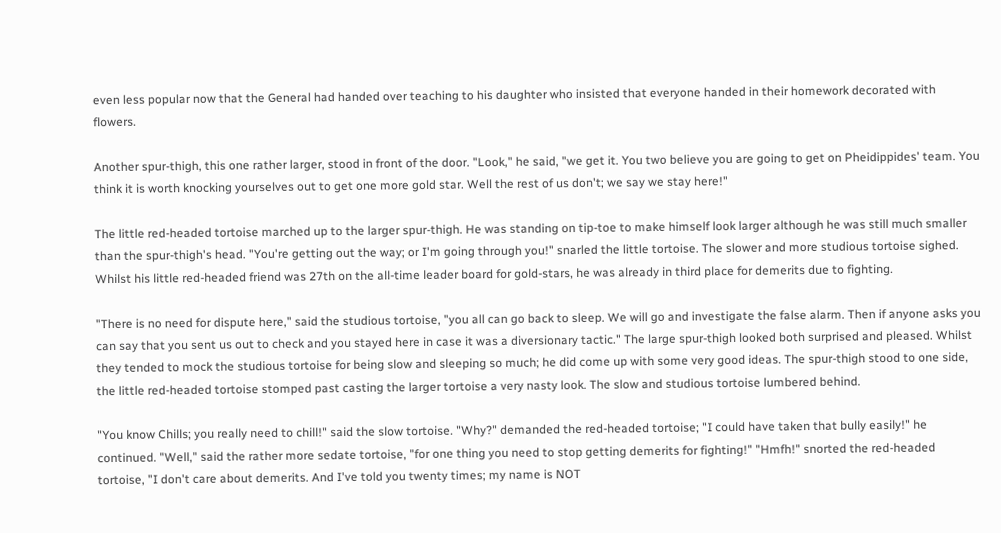even less popular now that the General had handed over teaching to his daughter who insisted that everyone handed in their homework decorated with flowers.

Another spur-thigh, this one rather larger, stood in front of the door. "Look," he said, "we get it. You two believe you are going to get on Pheidippides' team. You think it is worth knocking yourselves out to get one more gold star. Well the rest of us don't; we say we stay here!"

The little red-headed tortoise marched up to the larger spur-thigh. He was standing on tip-toe to make himself look larger although he was still much smaller than the spur-thigh's head. "You're getting out the way; or I'm going through you!" snarled the little tortoise. The slower and more studious tortoise sighed. Whilst his little red-headed friend was 27th on the all-time leader board for gold-stars, he was already in third place for demerits due to fighting.

"There is no need for dispute here," said the studious tortoise, "you all can go back to sleep. We will go and investigate the false alarm. Then if anyone asks you can say that you sent us out to check and you stayed here in case it was a diversionary tactic." The large spur-thigh looked both surprised and pleased. Whilst they tended to mock the studious tortoise for being slow and sleeping so much; he did come up with some very good ideas. The spur-thigh stood to one side, the little red-headed tortoise stomped past casting the larger tortoise a very nasty look. The slow and studious tortoise lumbered behind.

"You know Chills; you really need to chill!" said the slow tortoise. "Why?" demanded the red-headed tortoise; "I could have taken that bully easily!" he continued. "Well," said the rather more sedate tortoise, "for one thing you need to stop getting demerits for fighting!" "Hmfh!" snorted the red-headed tortoise, "I don't care about demerits. And I've told you twenty times; my name is NOT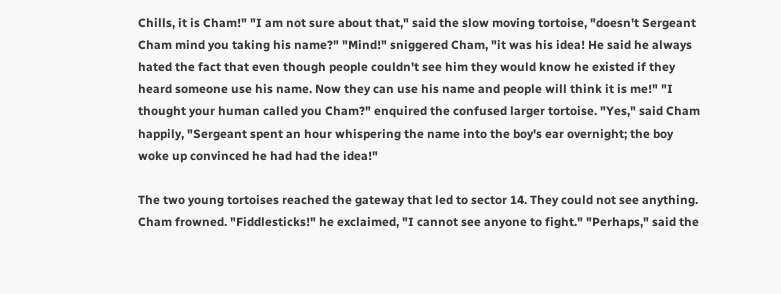Chills, it is Cham!" "I am not sure about that," said the slow moving tortoise, "doesn't Sergeant Cham mind you taking his name?" "Mind!" sniggered Cham, "it was his idea! He said he always hated the fact that even though people couldn't see him they would know he existed if they heard someone use his name. Now they can use his name and people will think it is me!" "I thought your human called you Cham?" enquired the confused larger tortoise. "Yes," said Cham happily, "Sergeant spent an hour whispering the name into the boy's ear overnight; the boy woke up convinced he had had the idea!"

The two young tortoises reached the gateway that led to sector 14. They could not see anything. Cham frowned. "Fiddlesticks!" he exclaimed, "I cannot see anyone to fight." "Perhaps," said the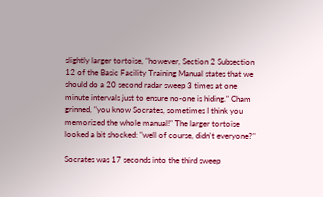slightly larger tortoise, "however, Section 2 Subsection 12 of the Basic Facility Training Manual states that we should do a 20 second radar sweep 3 times at one minute intervals just to ensure no-one is hiding." Cham grinned, "you know Socrates, sometimes I think you memorized the whole manual!" The larger tortoise looked a bit shocked: "well of course, didn't everyone?"

Socrates was 17 seconds into the third sweep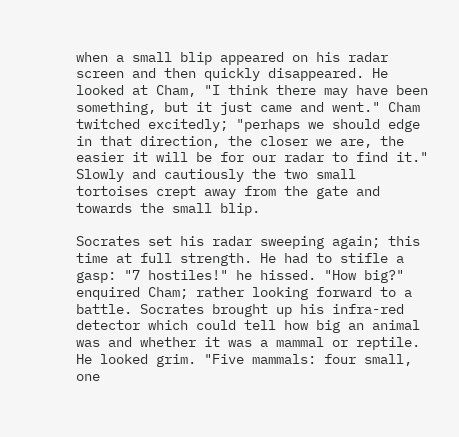when a small blip appeared on his radar screen and then quickly disappeared. He looked at Cham, "I think there may have been something, but it just came and went." Cham twitched excitedly; "perhaps we should edge in that direction, the closer we are, the easier it will be for our radar to find it." Slowly and cautiously the two small tortoises crept away from the gate and towards the small blip.

Socrates set his radar sweeping again; this time at full strength. He had to stifle a gasp: "7 hostiles!" he hissed. "How big?" enquired Cham; rather looking forward to a battle. Socrates brought up his infra-red detector which could tell how big an animal was and whether it was a mammal or reptile. He looked grim. "Five mammals: four small, one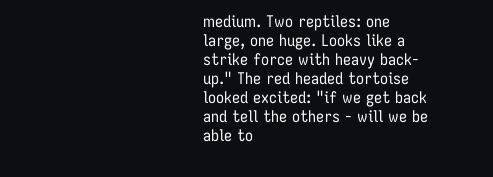medium. Two reptiles: one large, one huge. Looks like a strike force with heavy back-up." The red headed tortoise looked excited: "if we get back and tell the others - will we be able to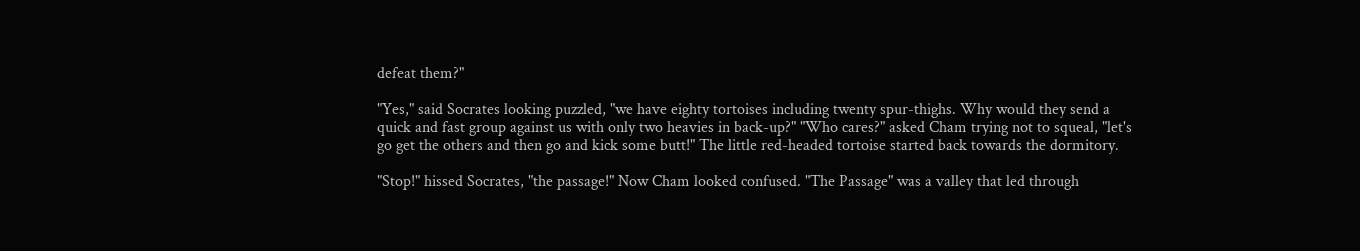defeat them?"

"Yes," said Socrates looking puzzled, "we have eighty tortoises including twenty spur-thighs. Why would they send a quick and fast group against us with only two heavies in back-up?" "Who cares?" asked Cham trying not to squeal, "let's go get the others and then go and kick some butt!" The little red-headed tortoise started back towards the dormitory.

"Stop!" hissed Socrates, "the passage!" Now Cham looked confused. "The Passage" was a valley that led through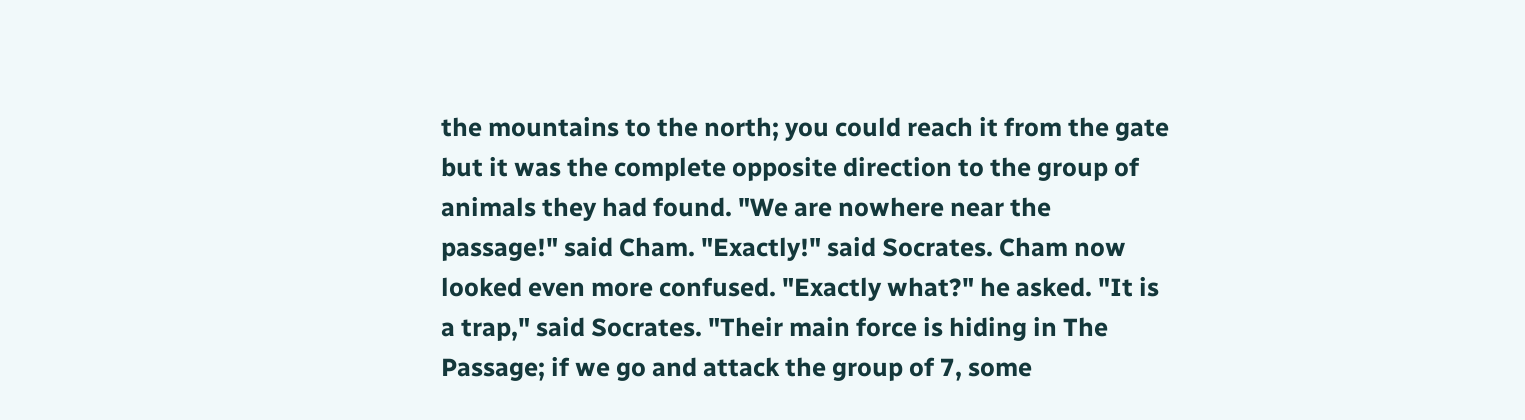the mountains to the north; you could reach it from the gate but it was the complete opposite direction to the group of animals they had found. "We are nowhere near the passage!" said Cham. "Exactly!" said Socrates. Cham now looked even more confused. "Exactly what?" he asked. "It is a trap," said Socrates. "Their main force is hiding in The Passage; if we go and attack the group of 7, some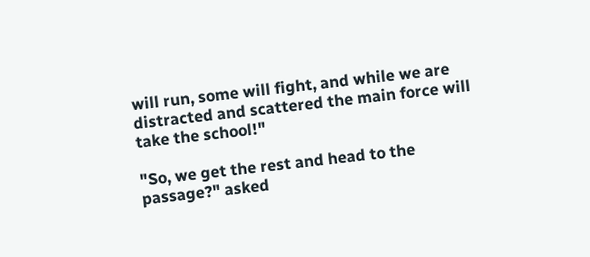will run, some will fight, and while we are distracted and scattered the main force will take the school!"

"So, we get the rest and head to the passage?" asked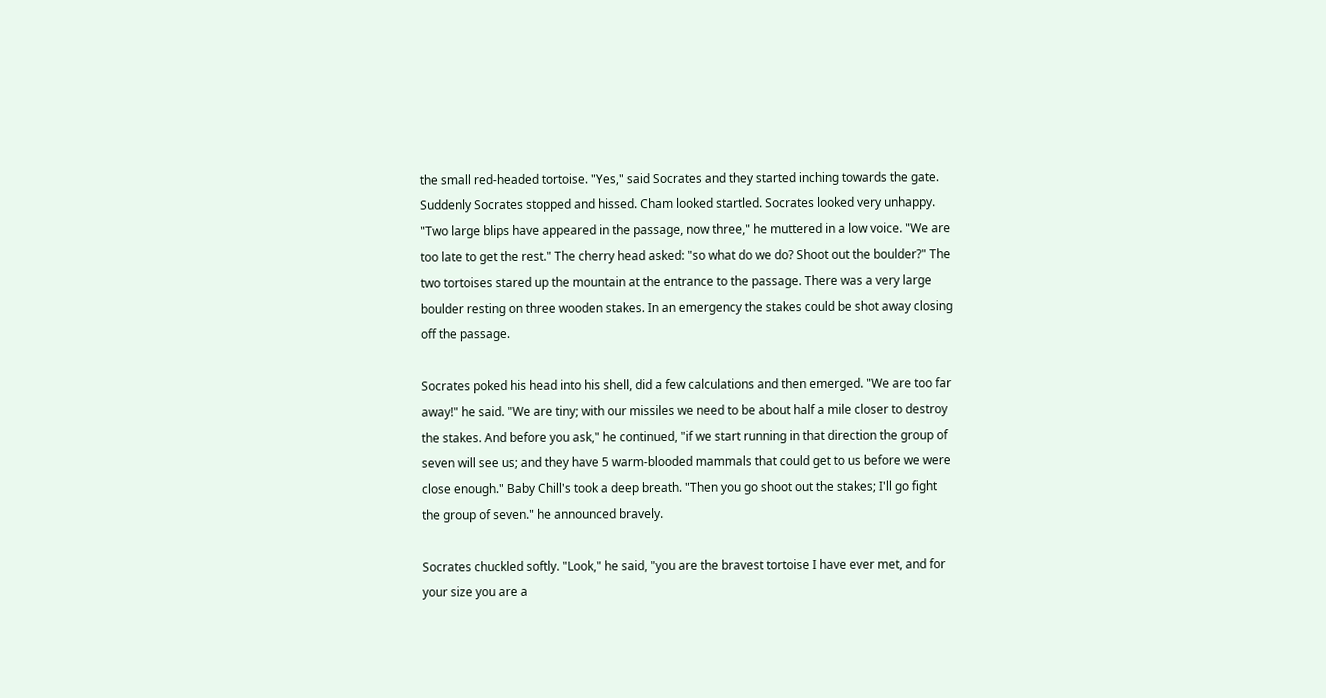the small red-headed tortoise. "Yes," said Socrates and they started inching towards the gate. Suddenly Socrates stopped and hissed. Cham looked startled. Socrates looked very unhappy. "Two large blips have appeared in the passage, now three," he muttered in a low voice. "We are too late to get the rest." The cherry head asked: "so what do we do? Shoot out the boulder?" The two tortoises stared up the mountain at the entrance to the passage. There was a very large boulder resting on three wooden stakes. In an emergency the stakes could be shot away closing off the passage.

Socrates poked his head into his shell, did a few calculations and then emerged. "We are too far away!" he said. "We are tiny; with our missiles we need to be about half a mile closer to destroy the stakes. And before you ask," he continued, "if we start running in that direction the group of seven will see us; and they have 5 warm-blooded mammals that could get to us before we were close enough." Baby Chill's took a deep breath. "Then you go shoot out the stakes; I'll go fight the group of seven." he announced bravely.

Socrates chuckled softly. "Look," he said, "you are the bravest tortoise I have ever met, and for your size you are a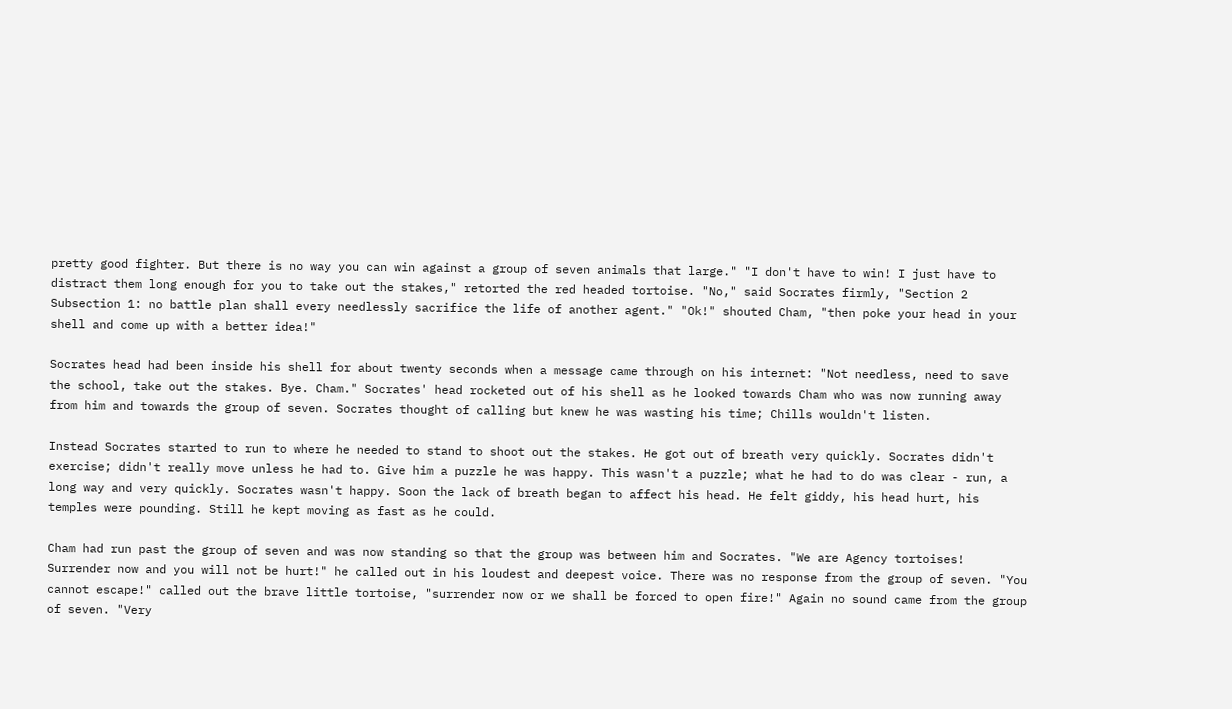pretty good fighter. But there is no way you can win against a group of seven animals that large." "I don't have to win! I just have to distract them long enough for you to take out the stakes," retorted the red headed tortoise. "No," said Socrates firmly, "Section 2 Subsection 1: no battle plan shall every needlessly sacrifice the life of another agent." "Ok!" shouted Cham, "then poke your head in your shell and come up with a better idea!"

Socrates head had been inside his shell for about twenty seconds when a message came through on his internet: "Not needless, need to save the school, take out the stakes. Bye. Cham." Socrates' head rocketed out of his shell as he looked towards Cham who was now running away from him and towards the group of seven. Socrates thought of calling but knew he was wasting his time; Chills wouldn't listen.

Instead Socrates started to run to where he needed to stand to shoot out the stakes. He got out of breath very quickly. Socrates didn't exercise; didn't really move unless he had to. Give him a puzzle he was happy. This wasn't a puzzle; what he had to do was clear - run, a long way and very quickly. Socrates wasn't happy. Soon the lack of breath began to affect his head. He felt giddy, his head hurt, his temples were pounding. Still he kept moving as fast as he could.

Cham had run past the group of seven and was now standing so that the group was between him and Socrates. "We are Agency tortoises! Surrender now and you will not be hurt!" he called out in his loudest and deepest voice. There was no response from the group of seven. "You cannot escape!" called out the brave little tortoise, "surrender now or we shall be forced to open fire!" Again no sound came from the group of seven. "Very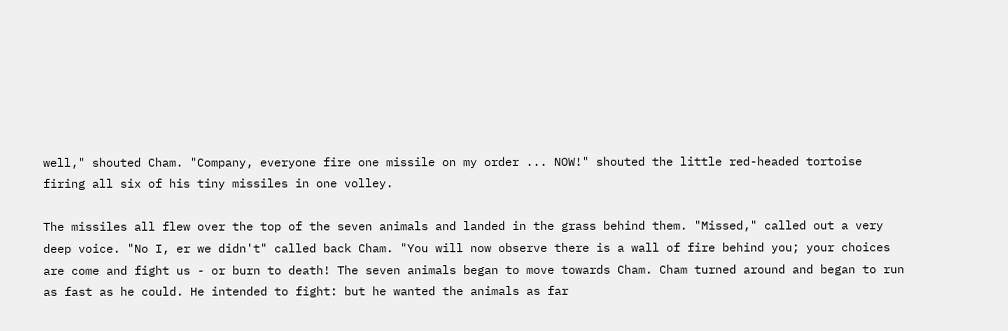well," shouted Cham. "Company, everyone fire one missile on my order ... NOW!" shouted the little red-headed tortoise firing all six of his tiny missiles in one volley.

The missiles all flew over the top of the seven animals and landed in the grass behind them. "Missed," called out a very deep voice. "No I, er we didn't" called back Cham. "You will now observe there is a wall of fire behind you; your choices are come and fight us - or burn to death! The seven animals began to move towards Cham. Cham turned around and began to run as fast as he could. He intended to fight: but he wanted the animals as far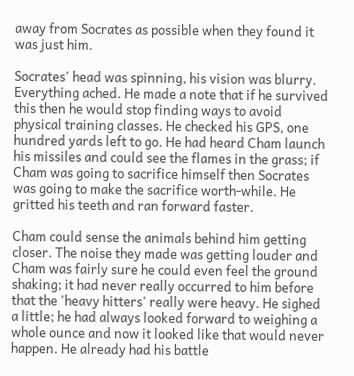away from Socrates as possible when they found it was just him.

Socrates' head was spinning, his vision was blurry. Everything ached. He made a note that if he survived this then he would stop finding ways to avoid physical training classes. He checked his GPS, one hundred yards left to go. He had heard Cham launch his missiles and could see the flames in the grass; if Cham was going to sacrifice himself then Socrates was going to make the sacrifice worth-while. He gritted his teeth and ran forward faster.

Cham could sense the animals behind him getting closer. The noise they made was getting louder and Cham was fairly sure he could even feel the ground shaking; it had never really occurred to him before that the 'heavy hitters' really were heavy. He sighed a little; he had always looked forward to weighing a whole ounce and now it looked like that would never happen. He already had his battle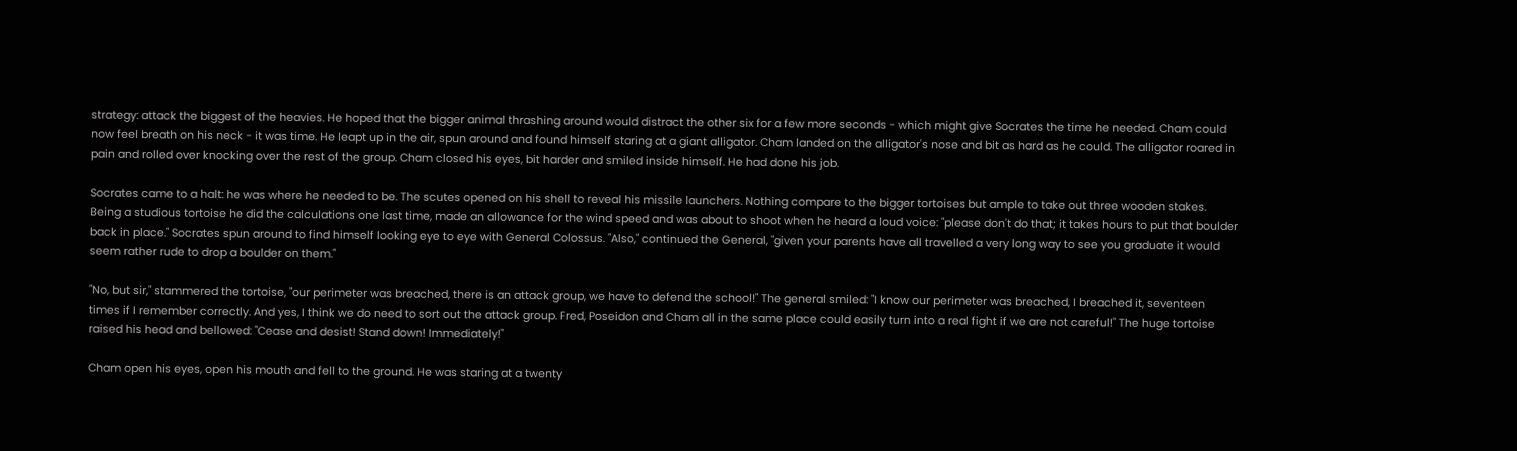strategy: attack the biggest of the heavies. He hoped that the bigger animal thrashing around would distract the other six for a few more seconds - which might give Socrates the time he needed. Cham could now feel breath on his neck - it was time. He leapt up in the air, spun around and found himself staring at a giant alligator. Cham landed on the alligator's nose and bit as hard as he could. The alligator roared in pain and rolled over knocking over the rest of the group. Cham closed his eyes, bit harder and smiled inside himself. He had done his job.

Socrates came to a halt: he was where he needed to be. The scutes opened on his shell to reveal his missile launchers. Nothing compare to the bigger tortoises but ample to take out three wooden stakes. Being a studious tortoise he did the calculations one last time, made an allowance for the wind speed and was about to shoot when he heard a loud voice: "please don't do that; it takes hours to put that boulder back in place." Socrates spun around to find himself looking eye to eye with General Colossus. "Also," continued the General, "given your parents have all travelled a very long way to see you graduate it would seem rather rude to drop a boulder on them."

"No, but sir," stammered the tortoise, "our perimeter was breached, there is an attack group, we have to defend the school!" The general smiled: "I know our perimeter was breached, I breached it, seventeen times if I remember correctly. And yes, I think we do need to sort out the attack group. Fred, Poseidon and Cham all in the same place could easily turn into a real fight if we are not careful!" The huge tortoise raised his head and bellowed: "Cease and desist! Stand down! Immediately!"

Cham open his eyes, open his mouth and fell to the ground. He was staring at a twenty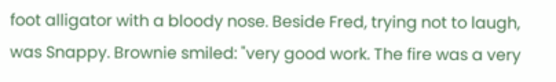foot alligator with a bloody nose. Beside Fred, trying not to laugh, was Snappy. Brownie smiled: "very good work. The fire was a very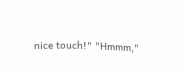nice touch!" "Hmmm,"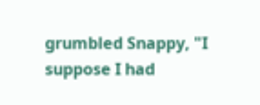grumbled Snappy, "I suppose I had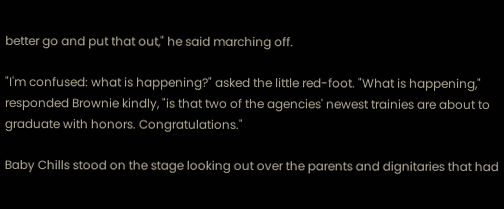better go and put that out," he said marching off.

"I'm confused: what is happening?" asked the little red-foot. "What is happening," responded Brownie kindly, "is that two of the agencies' newest trainies are about to graduate with honors. Congratulations."

Baby Chills stood on the stage looking out over the parents and dignitaries that had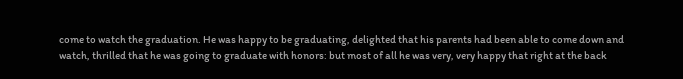come to watch the graduation. He was happy to be graduating, delighted that his parents had been able to come down and watch, thrilled that he was going to graduate with honors: but most of all he was very, very happy that right at the back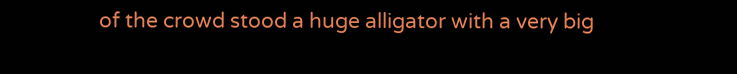of the crowd stood a huge alligator with a very big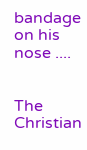bandage on his nose ....


The Christian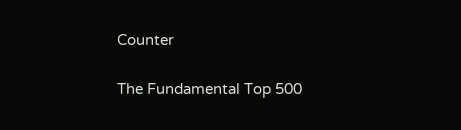Counter

The Fundamental Top 500